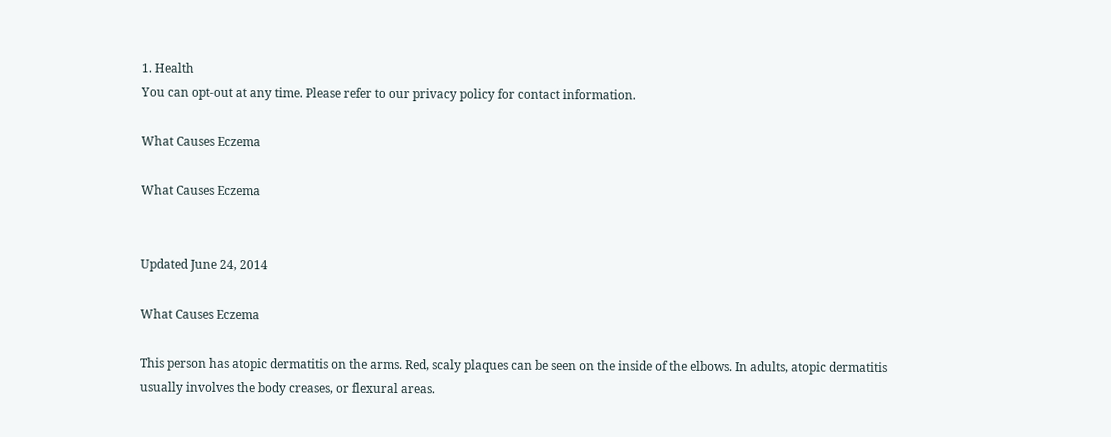1. Health
You can opt-out at any time. Please refer to our privacy policy for contact information.

What Causes Eczema

What Causes Eczema


Updated June 24, 2014

What Causes Eczema

This person has atopic dermatitis on the arms. Red, scaly plaques can be seen on the inside of the elbows. In adults, atopic dermatitis usually involves the body creases, or flexural areas.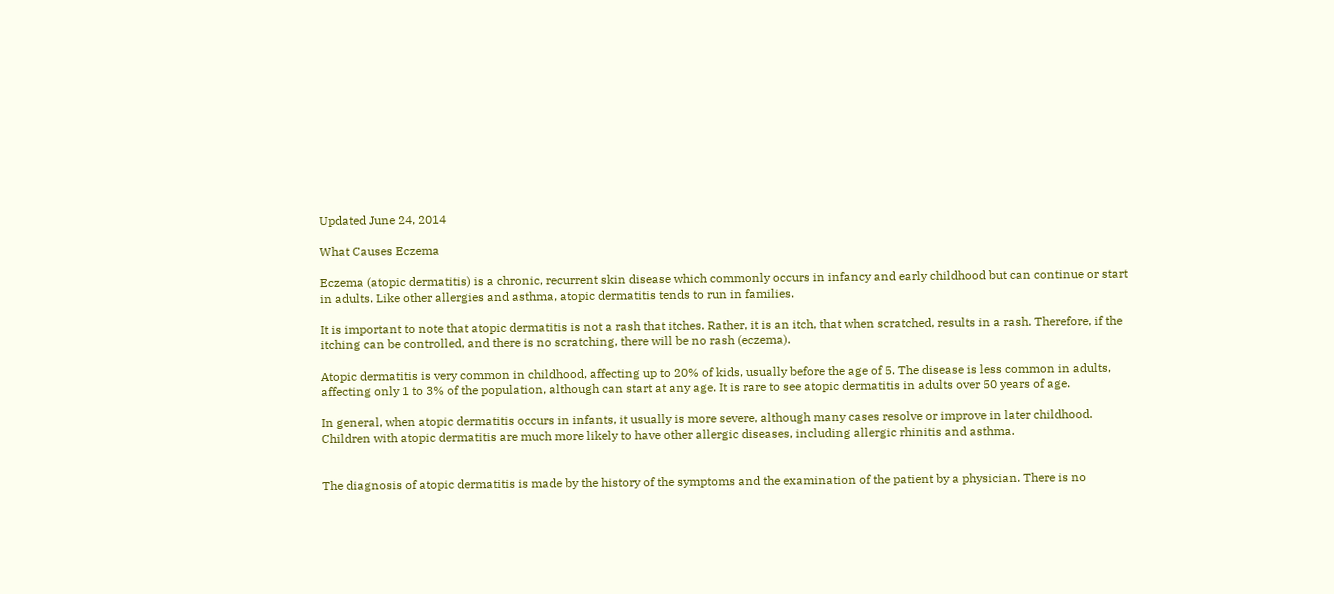Updated June 24, 2014

What Causes Eczema

Eczema (atopic dermatitis) is a chronic, recurrent skin disease which commonly occurs in infancy and early childhood but can continue or start in adults. Like other allergies and asthma, atopic dermatitis tends to run in families.

It is important to note that atopic dermatitis is not a rash that itches. Rather, it is an itch, that when scratched, results in a rash. Therefore, if the itching can be controlled, and there is no scratching, there will be no rash (eczema).

Atopic dermatitis is very common in childhood, affecting up to 20% of kids, usually before the age of 5. The disease is less common in adults, affecting only 1 to 3% of the population, although can start at any age. It is rare to see atopic dermatitis in adults over 50 years of age.

In general, when atopic dermatitis occurs in infants, it usually is more severe, although many cases resolve or improve in later childhood. Children with atopic dermatitis are much more likely to have other allergic diseases, including allergic rhinitis and asthma.


The diagnosis of atopic dermatitis is made by the history of the symptoms and the examination of the patient by a physician. There is no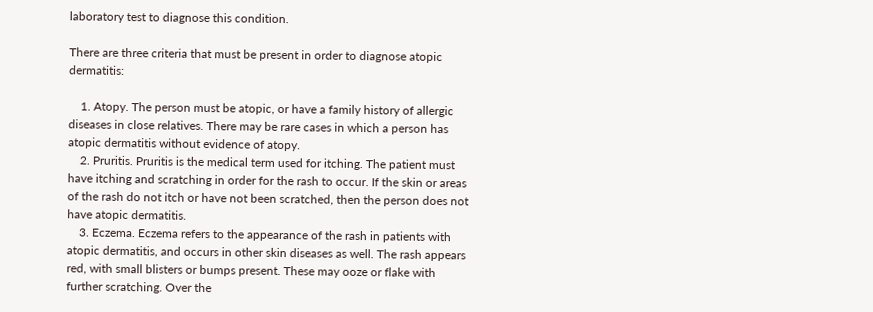laboratory test to diagnose this condition.

There are three criteria that must be present in order to diagnose atopic dermatitis:

    1. Atopy. The person must be atopic, or have a family history of allergic diseases in close relatives. There may be rare cases in which a person has atopic dermatitis without evidence of atopy.
    2. Pruritis. Pruritis is the medical term used for itching. The patient must have itching and scratching in order for the rash to occur. If the skin or areas of the rash do not itch or have not been scratched, then the person does not have atopic dermatitis.
    3. Eczema. Eczema refers to the appearance of the rash in patients with atopic dermatitis, and occurs in other skin diseases as well. The rash appears red, with small blisters or bumps present. These may ooze or flake with further scratching. Over the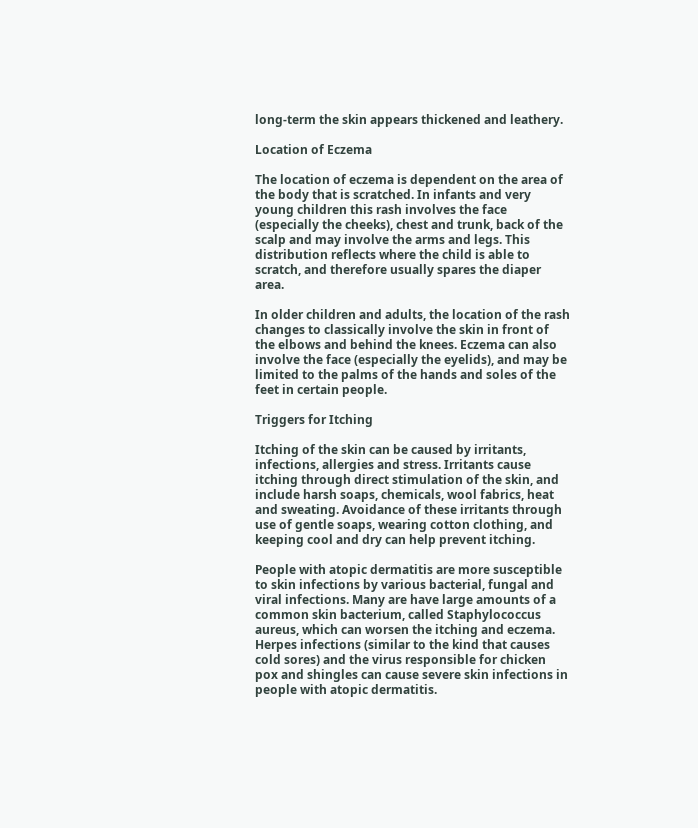long-term the skin appears thickened and leathery.

Location of Eczema

The location of eczema is dependent on the area of the body that is scratched. In infants and very young children this rash involves the face (especially the cheeks), chest and trunk, back of the scalp and may involve the arms and legs. This distribution reflects where the child is able to scratch, and therefore usually spares the diaper area.

In older children and adults, the location of the rash changes to classically involve the skin in front of the elbows and behind the knees. Eczema can also involve the face (especially the eyelids), and may be limited to the palms of the hands and soles of the feet in certain people.

Triggers for Itching

Itching of the skin can be caused by irritants, infections, allergies and stress. Irritants cause itching through direct stimulation of the skin, and include harsh soaps, chemicals, wool fabrics, heat and sweating. Avoidance of these irritants through use of gentle soaps, wearing cotton clothing, and keeping cool and dry can help prevent itching.

People with atopic dermatitis are more susceptible to skin infections by various bacterial, fungal and viral infections. Many are have large amounts of a common skin bacterium, called Staphylococcus aureus, which can worsen the itching and eczema. Herpes infections (similar to the kind that causes cold sores) and the virus responsible for chicken pox and shingles can cause severe skin infections in people with atopic dermatitis.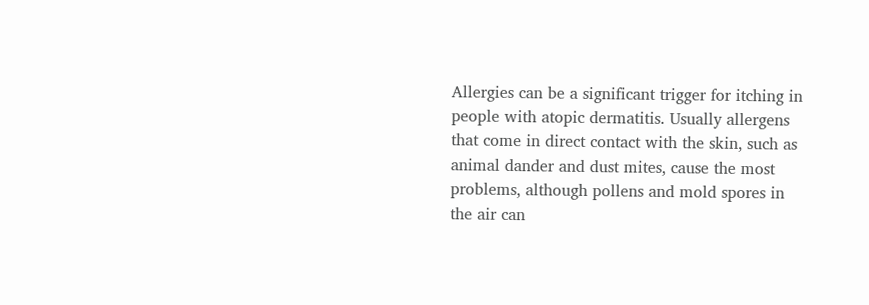Allergies can be a significant trigger for itching in people with atopic dermatitis. Usually allergens that come in direct contact with the skin, such as animal dander and dust mites, cause the most problems, although pollens and mold spores in the air can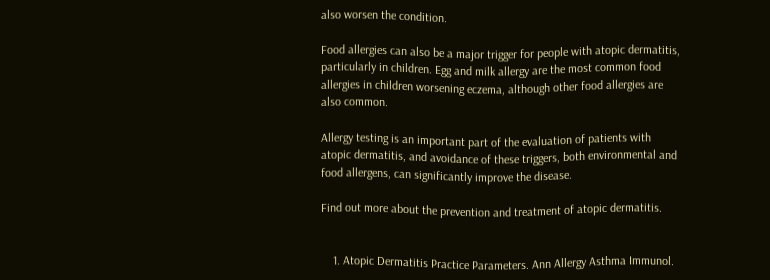also worsen the condition.

Food allergies can also be a major trigger for people with atopic dermatitis, particularly in children. Egg and milk allergy are the most common food allergies in children worsening eczema, although other food allergies are also common.

Allergy testing is an important part of the evaluation of patients with atopic dermatitis, and avoidance of these triggers, both environmental and food allergens, can significantly improve the disease.

Find out more about the prevention and treatment of atopic dermatitis.


    1. Atopic Dermatitis Practice Parameters. Ann Allergy Asthma Immunol.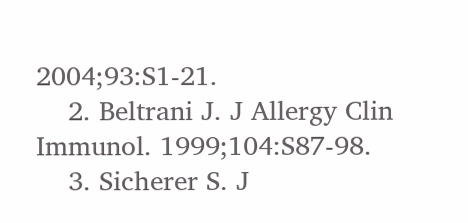2004;93:S1-21.
    2. Beltrani J. J Allergy Clin Immunol. 1999;104:S87-98.
    3. Sicherer S. J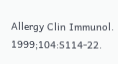Allergy Clin Immunol. 1999;104:S114-22.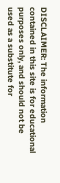DISCLAIMER: The information contained in this site is for educational purposes only, and should not be used as a substitute for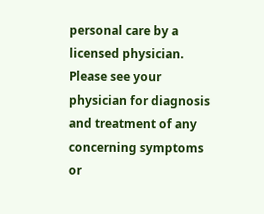personal care by a licensed physician. Please see your physician for diagnosis and treatment of any concerning symptoms or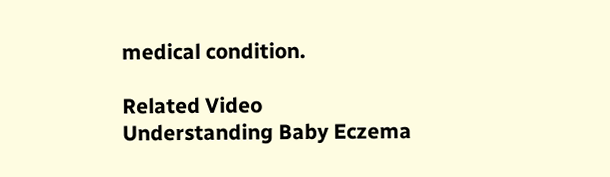medical condition.

Related Video
Understanding Baby Eczema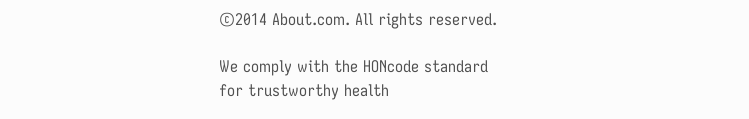©2014 About.com. All rights reserved.

We comply with the HONcode standard
for trustworthy health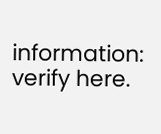information: verify here.